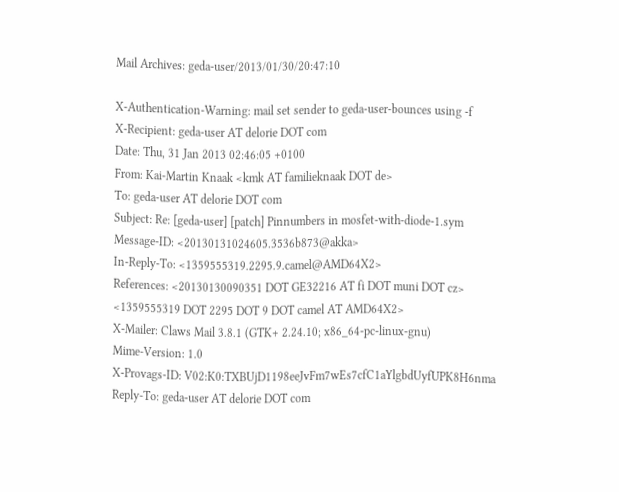Mail Archives: geda-user/2013/01/30/20:47:10

X-Authentication-Warning: mail set sender to geda-user-bounces using -f
X-Recipient: geda-user AT delorie DOT com
Date: Thu, 31 Jan 2013 02:46:05 +0100
From: Kai-Martin Knaak <kmk AT familieknaak DOT de>
To: geda-user AT delorie DOT com
Subject: Re: [geda-user] [patch] Pinnumbers in mosfet-with-diode-1.sym
Message-ID: <20130131024605.3536b873@akka>
In-Reply-To: <1359555319.2295.9.camel@AMD64X2>
References: <20130130090351 DOT GE32216 AT fi DOT muni DOT cz>
<1359555319 DOT 2295 DOT 9 DOT camel AT AMD64X2>
X-Mailer: Claws Mail 3.8.1 (GTK+ 2.24.10; x86_64-pc-linux-gnu)
Mime-Version: 1.0
X-Provags-ID: V02:K0:TXBUjD1198eeJvFm7wEs7cfC1aYlgbdUyfUPK8H6nma
Reply-To: geda-user AT delorie DOT com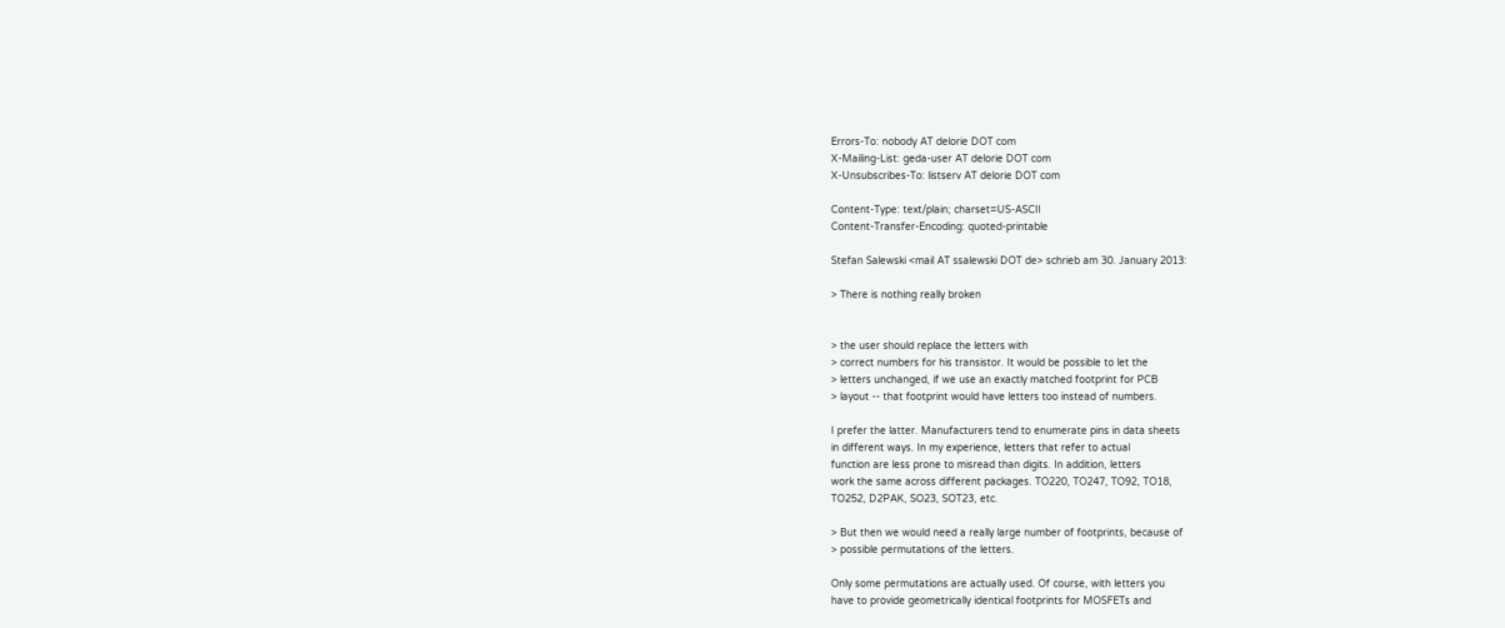Errors-To: nobody AT delorie DOT com
X-Mailing-List: geda-user AT delorie DOT com
X-Unsubscribes-To: listserv AT delorie DOT com

Content-Type: text/plain; charset=US-ASCII
Content-Transfer-Encoding: quoted-printable

Stefan Salewski <mail AT ssalewski DOT de> schrieb am 30. January 2013:

> There is nothing really broken


> the user should replace the letters with
> correct numbers for his transistor. It would be possible to let the
> letters unchanged, if we use an exactly matched footprint for PCB
> layout -- that footprint would have letters too instead of numbers.

I prefer the latter. Manufacturers tend to enumerate pins in data sheets
in different ways. In my experience, letters that refer to actual
function are less prone to misread than digits. In addition, letters
work the same across different packages. TO220, TO247, TO92, TO18,
TO252, D2PAK, SO23, SOT23, etc.

> But then we would need a really large number of footprints, because of
> possible permutations of the letters.

Only some permutations are actually used. Of course, with letters you
have to provide geometrically identical footprints for MOSFETs and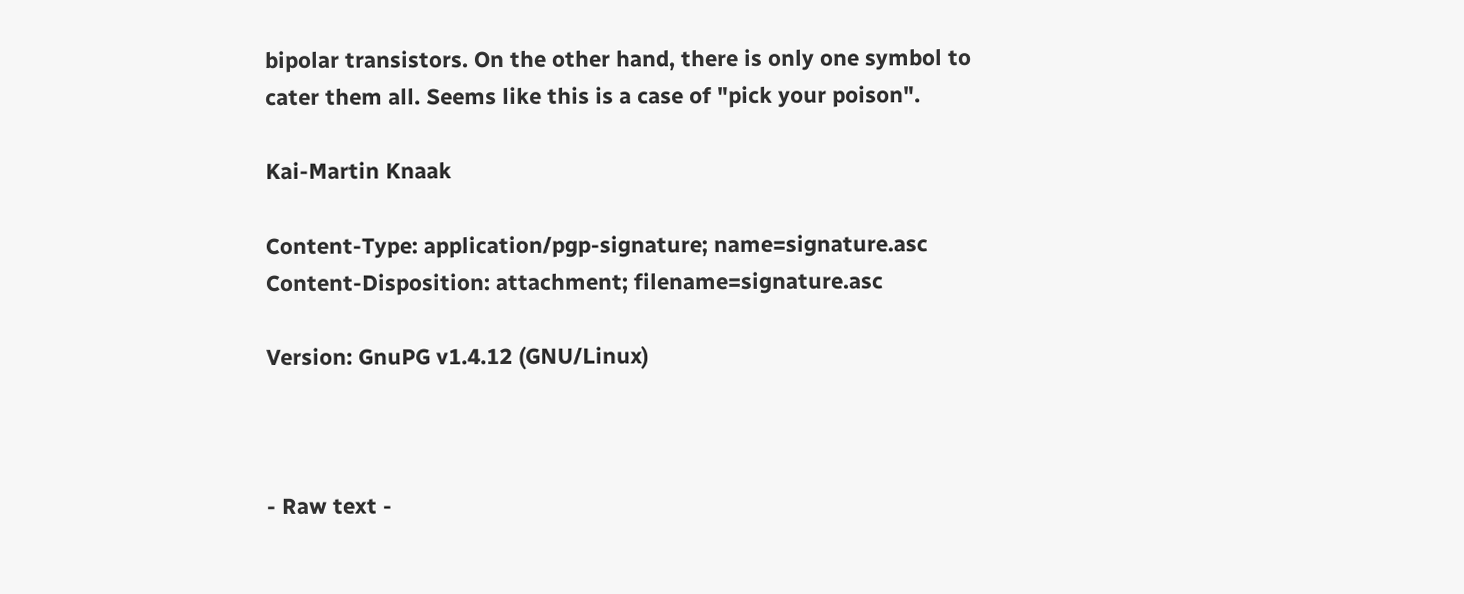bipolar transistors. On the other hand, there is only one symbol to
cater them all. Seems like this is a case of "pick your poison".

Kai-Martin Knaak

Content-Type: application/pgp-signature; name=signature.asc
Content-Disposition: attachment; filename=signature.asc

Version: GnuPG v1.4.12 (GNU/Linux)



- Raw text -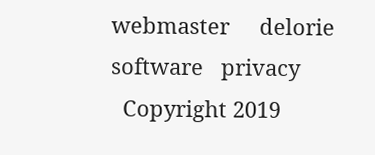webmaster     delorie software   privacy
  Copyright 2019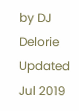by DJ Delorie     Updated Jul 2019